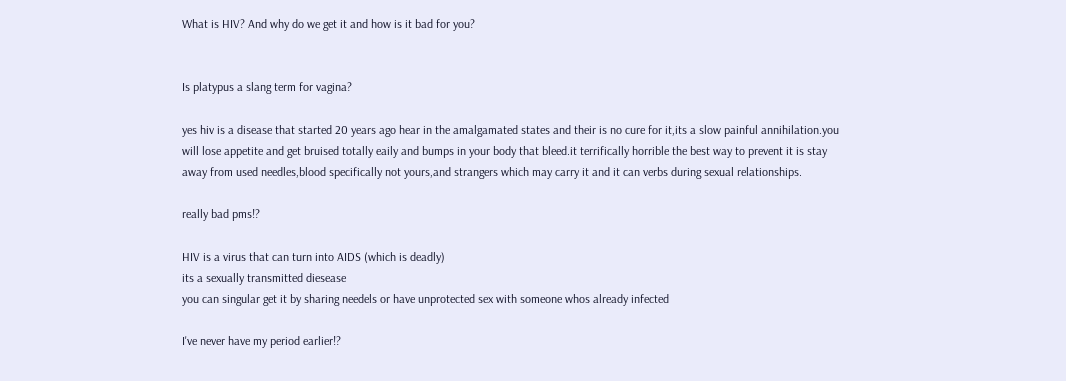What is HIV? And why do we get it and how is it bad for you?


Is platypus a slang term for vagina?

yes hiv is a disease that started 20 years ago hear in the amalgamated states and their is no cure for it,its a slow painful annihilation.you will lose appetite and get bruised totally eaily and bumps in your body that bleed.it terrifically horrible the best way to prevent it is stay away from used needles,blood specifically not yours,and strangers which may carry it and it can verbs during sexual relationships.

really bad pms!?

HIV is a virus that can turn into AIDS (which is deadly)
its a sexually transmitted diesease
you can singular get it by sharing needels or have unprotected sex with someone whos already infected

I've never have my period earlier!?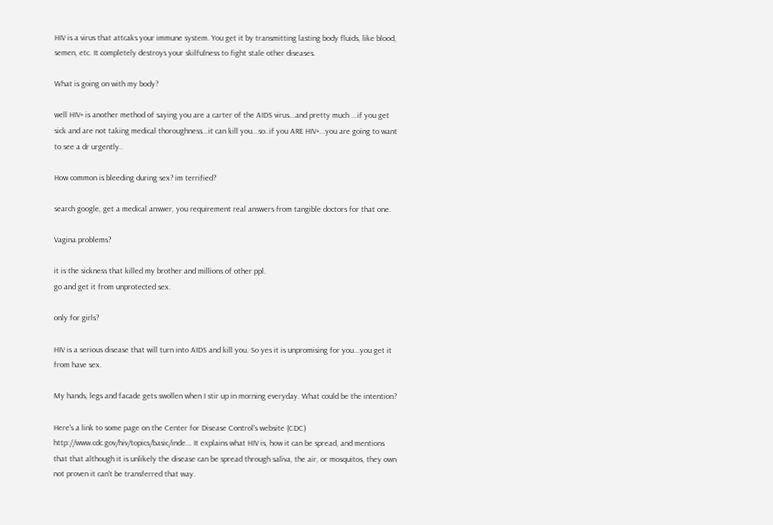HIV is a virus that attcaks your immune system. You get it by transmitting lasting body fluids, like blood, semen, etc. It completely destroys your skilfulness to fight stale other diseases.

What is going on with my body?

well HIV+ is another method of saying you are a carter of the AIDS virus...and pretty much ...if you get sick and are not taking medical thoroughness...it can kill you...so..if you ARE HIV+...you are going to want to see a dr urgently..

How common is bleeding during sex? im terrified?

search google, get a medical answer, you requirement real answers from tangible doctors for that one.

Vagina problems?

it is the sickness that killed my brother and millions of other ppl.
go and get it from unprotected sex.

only for girls?

HIV is a serious disease that will turn into AIDS and kill you. So yes it is unpromising for you...you get it from have sex.

My hands, legs and facade gets swollen when I stir up in morning everyday. What could be the intention?

Here's a link to some page on the Center for Disease Control's website (CDC) http://www.cdc.gov/hiv/topics/basic/inde... It explains what HIV is, how it can be spread, and mentions that that although it is unlikely the disease can be spread through saliva, the air, or mosquitos, they own not proven it can't be transferred that way.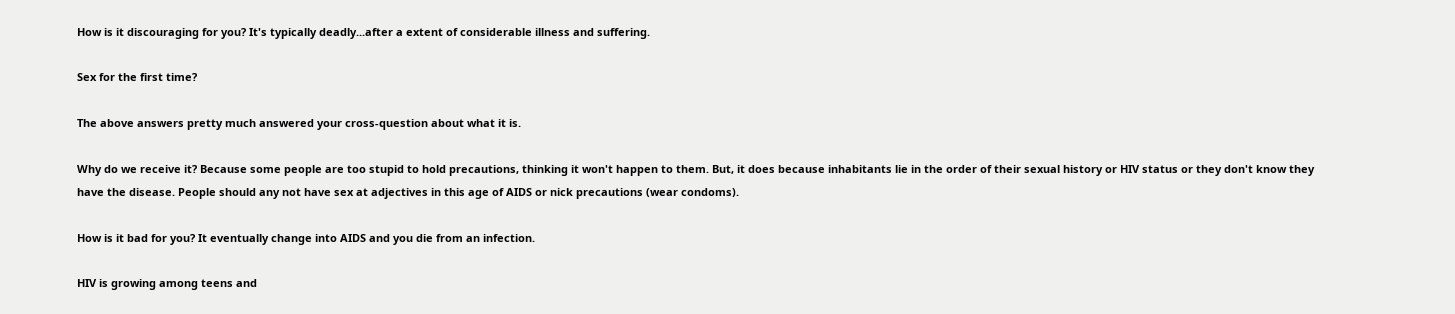How is it discouraging for you? It's typically deadly...after a extent of considerable illness and suffering.

Sex for the first time?

The above answers pretty much answered your cross-question about what it is.

Why do we receive it? Because some people are too stupid to hold precautions, thinking it won't happen to them. But, it does because inhabitants lie in the order of their sexual history or HIV status or they don't know they have the disease. People should any not have sex at adjectives in this age of AIDS or nick precautions (wear condoms).

How is it bad for you? It eventually change into AIDS and you die from an infection.

HIV is growing among teens and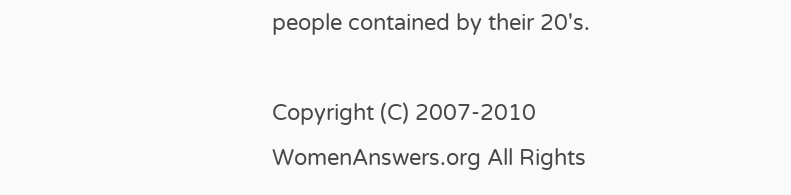people contained by their 20's.

Copyright (C) 2007-2010 WomenAnswers.org All Rights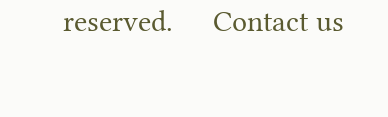reserved.     Contact us